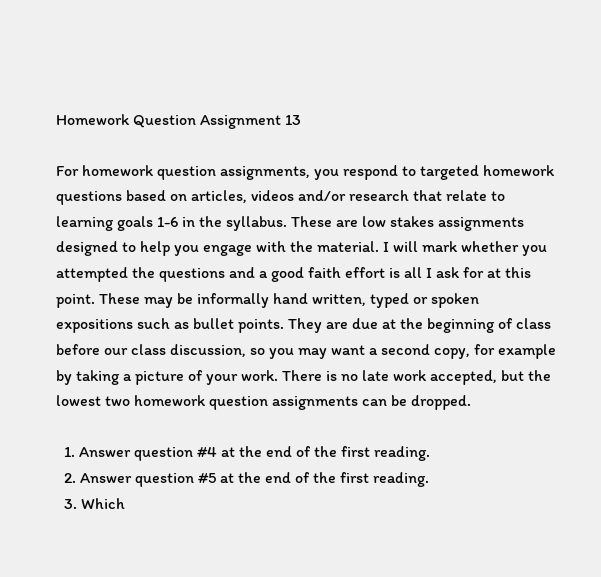Homework Question Assignment 13

For homework question assignments, you respond to targeted homework questions based on articles, videos and/or research that relate to learning goals 1-6 in the syllabus. These are low stakes assignments designed to help you engage with the material. I will mark whether you attempted the questions and a good faith effort is all I ask for at this point. These may be informally hand written, typed or spoken expositions such as bullet points. They are due at the beginning of class before our class discussion, so you may want a second copy, for example by taking a picture of your work. There is no late work accepted, but the lowest two homework question assignments can be dropped.

  1. Answer question #4 at the end of the first reading.
  2. Answer question #5 at the end of the first reading.
  3. Which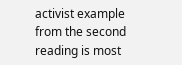activist example from the second reading is most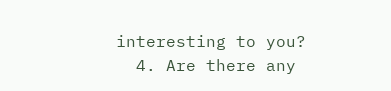interesting to you?
  4. Are there any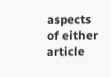aspects of either article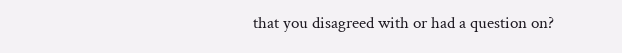that you disagreed with or had a question on?